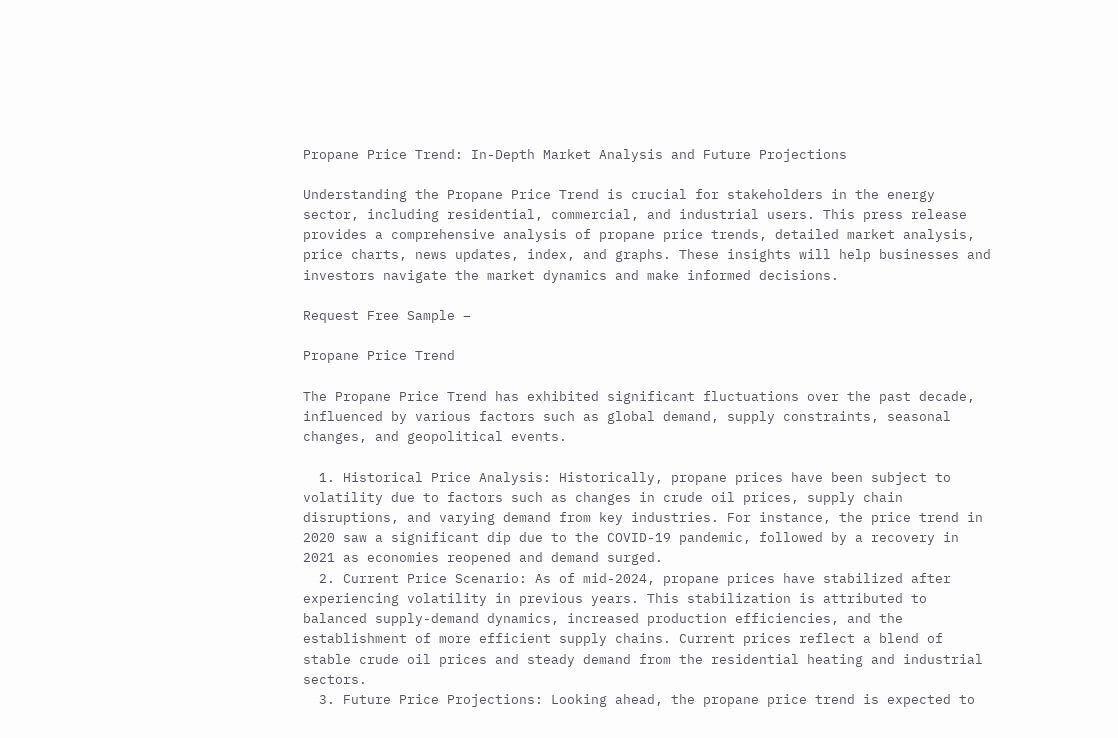Propane Price Trend: In-Depth Market Analysis and Future Projections

Understanding the Propane Price Trend is crucial for stakeholders in the energy sector, including residential, commercial, and industrial users. This press release provides a comprehensive analysis of propane price trends, detailed market analysis, price charts, news updates, index, and graphs. These insights will help businesses and investors navigate the market dynamics and make informed decisions.

Request Free Sample –

Propane Price Trend

The Propane Price Trend has exhibited significant fluctuations over the past decade, influenced by various factors such as global demand, supply constraints, seasonal changes, and geopolitical events.

  1. Historical Price Analysis: Historically, propane prices have been subject to volatility due to factors such as changes in crude oil prices, supply chain disruptions, and varying demand from key industries. For instance, the price trend in 2020 saw a significant dip due to the COVID-19 pandemic, followed by a recovery in 2021 as economies reopened and demand surged.
  2. Current Price Scenario: As of mid-2024, propane prices have stabilized after experiencing volatility in previous years. This stabilization is attributed to balanced supply-demand dynamics, increased production efficiencies, and the establishment of more efficient supply chains. Current prices reflect a blend of stable crude oil prices and steady demand from the residential heating and industrial sectors.
  3. Future Price Projections: Looking ahead, the propane price trend is expected to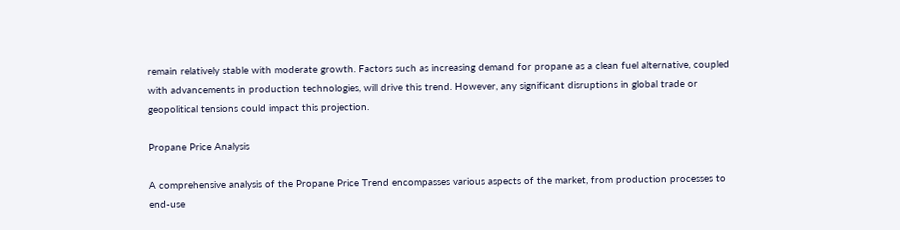remain relatively stable with moderate growth. Factors such as increasing demand for propane as a clean fuel alternative, coupled with advancements in production technologies, will drive this trend. However, any significant disruptions in global trade or geopolitical tensions could impact this projection.

Propane Price Analysis

A comprehensive analysis of the Propane Price Trend encompasses various aspects of the market, from production processes to end-use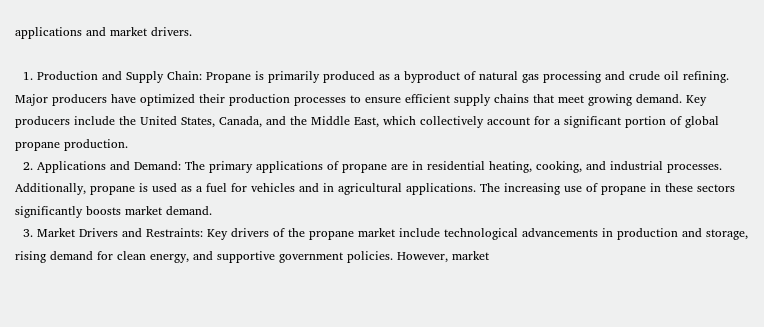applications and market drivers.

  1. Production and Supply Chain: Propane is primarily produced as a byproduct of natural gas processing and crude oil refining. Major producers have optimized their production processes to ensure efficient supply chains that meet growing demand. Key producers include the United States, Canada, and the Middle East, which collectively account for a significant portion of global propane production.
  2. Applications and Demand: The primary applications of propane are in residential heating, cooking, and industrial processes. Additionally, propane is used as a fuel for vehicles and in agricultural applications. The increasing use of propane in these sectors significantly boosts market demand.
  3. Market Drivers and Restraints: Key drivers of the propane market include technological advancements in production and storage, rising demand for clean energy, and supportive government policies. However, market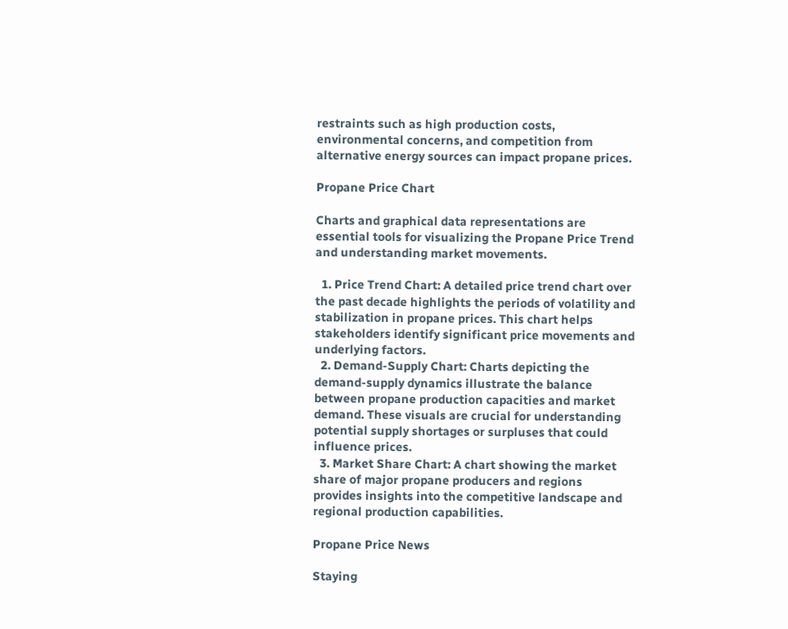restraints such as high production costs, environmental concerns, and competition from alternative energy sources can impact propane prices.

Propane Price Chart

Charts and graphical data representations are essential tools for visualizing the Propane Price Trend and understanding market movements.

  1. Price Trend Chart: A detailed price trend chart over the past decade highlights the periods of volatility and stabilization in propane prices. This chart helps stakeholders identify significant price movements and underlying factors.
  2. Demand-Supply Chart: Charts depicting the demand-supply dynamics illustrate the balance between propane production capacities and market demand. These visuals are crucial for understanding potential supply shortages or surpluses that could influence prices.
  3. Market Share Chart: A chart showing the market share of major propane producers and regions provides insights into the competitive landscape and regional production capabilities.

Propane Price News

Staying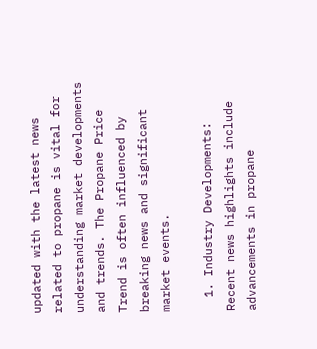updated with the latest news related to propane is vital for understanding market developments and trends. The Propane Price Trend is often influenced by breaking news and significant market events.

  1. Industry Developments: Recent news highlights include advancements in propane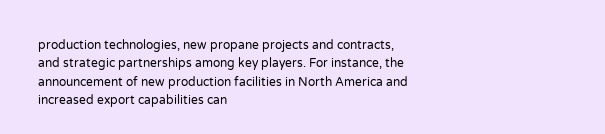production technologies, new propane projects and contracts, and strategic partnerships among key players. For instance, the announcement of new production facilities in North America and increased export capabilities can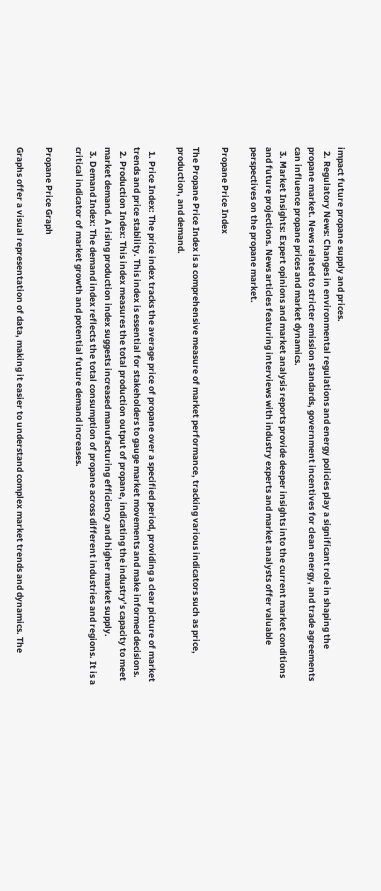impact future propane supply and prices.
  2. Regulatory News: Changes in environmental regulations and energy policies play a significant role in shaping the propane market. News related to stricter emission standards, government incentives for clean energy, and trade agreements can influence propane prices and market dynamics.
  3. Market Insights: Expert opinions and market analysis reports provide deeper insights into the current market conditions and future projections. News articles featuring interviews with industry experts and market analysts offer valuable perspectives on the propane market.

Propane Price Index

The Propane Price Index is a comprehensive measure of market performance, tracking various indicators such as price, production, and demand.

  1. Price Index: The price index tracks the average price of propane over a specified period, providing a clear picture of market trends and price stability. This index is essential for stakeholders to gauge market movements and make informed decisions.
  2. Production Index: This index measures the total production output of propane, indicating the industry’s capacity to meet market demand. A rising production index suggests increased manufacturing efficiency and higher market supply.
  3. Demand Index: The demand index reflects the total consumption of propane across different industries and regions. It is a critical indicator of market growth and potential future demand increases.

Propane Price Graph

Graphs offer a visual representation of data, making it easier to understand complex market trends and dynamics. The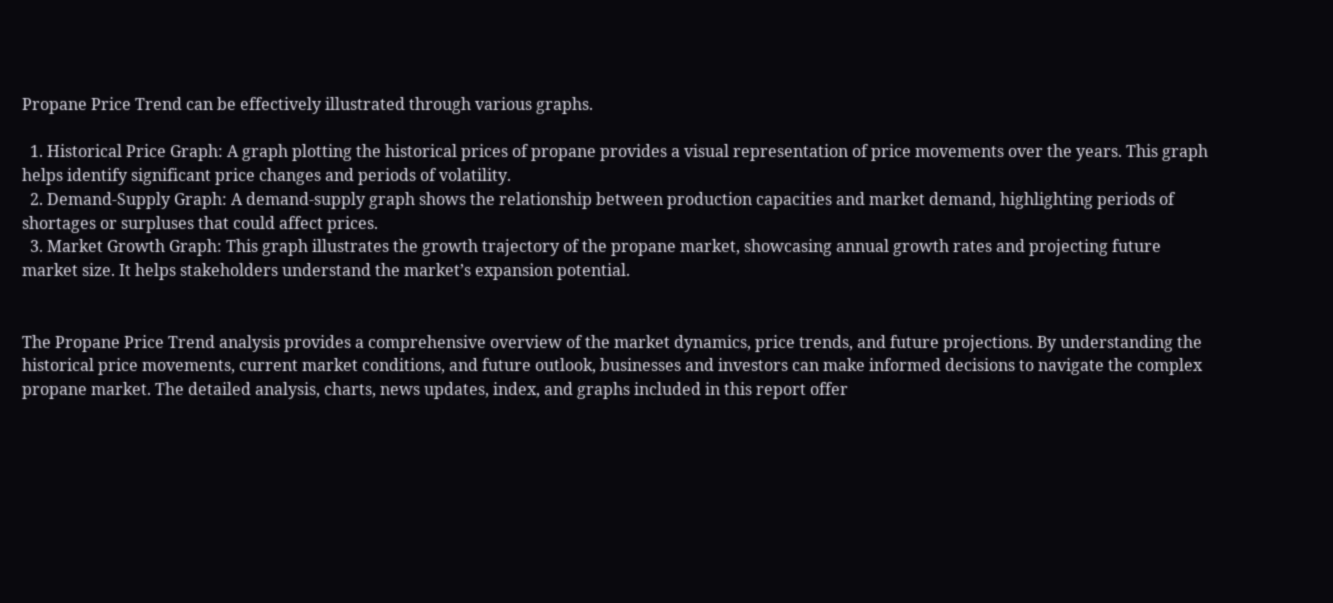Propane Price Trend can be effectively illustrated through various graphs.

  1. Historical Price Graph: A graph plotting the historical prices of propane provides a visual representation of price movements over the years. This graph helps identify significant price changes and periods of volatility.
  2. Demand-Supply Graph: A demand-supply graph shows the relationship between production capacities and market demand, highlighting periods of shortages or surpluses that could affect prices.
  3. Market Growth Graph: This graph illustrates the growth trajectory of the propane market, showcasing annual growth rates and projecting future market size. It helps stakeholders understand the market’s expansion potential.


The Propane Price Trend analysis provides a comprehensive overview of the market dynamics, price trends, and future projections. By understanding the historical price movements, current market conditions, and future outlook, businesses and investors can make informed decisions to navigate the complex propane market. The detailed analysis, charts, news updates, index, and graphs included in this report offer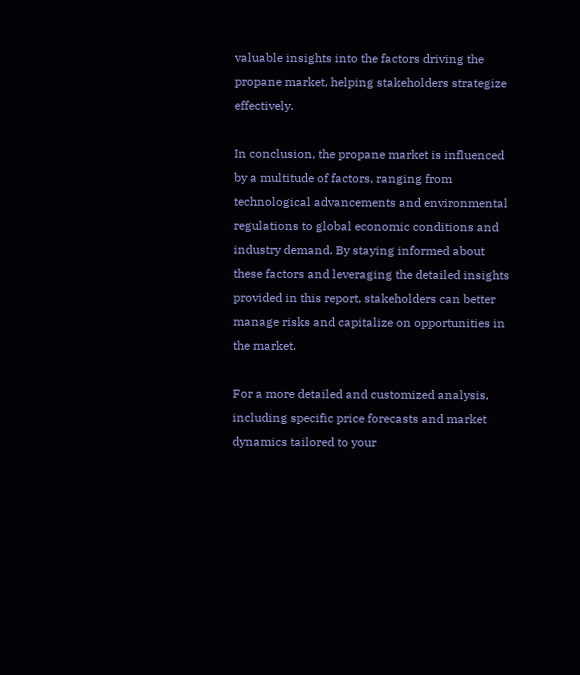valuable insights into the factors driving the propane market, helping stakeholders strategize effectively.

In conclusion, the propane market is influenced by a multitude of factors, ranging from technological advancements and environmental regulations to global economic conditions and industry demand. By staying informed about these factors and leveraging the detailed insights provided in this report, stakeholders can better manage risks and capitalize on opportunities in the market.

For a more detailed and customized analysis, including specific price forecasts and market dynamics tailored to your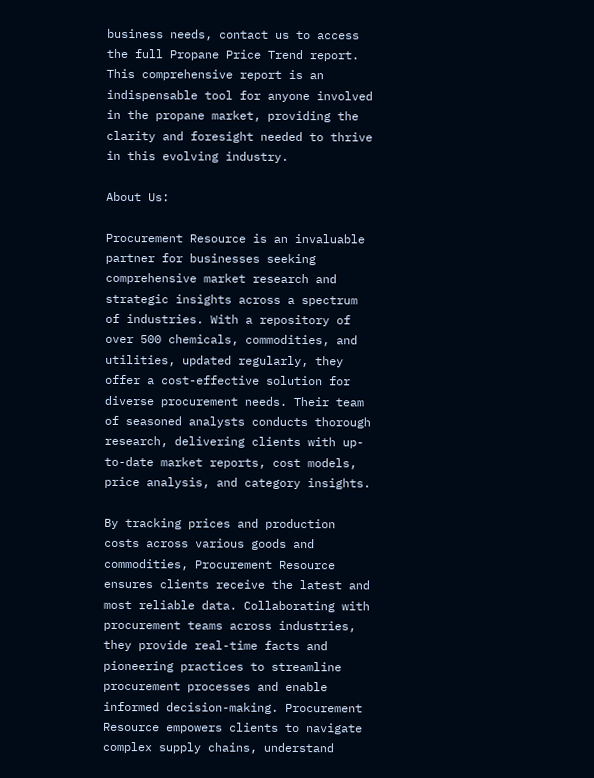business needs, contact us to access the full Propane Price Trend report. This comprehensive report is an indispensable tool for anyone involved in the propane market, providing the clarity and foresight needed to thrive in this evolving industry.

About Us:

Procurement Resource is an invaluable partner for businesses seeking comprehensive market research and strategic insights across a spectrum of industries. With a repository of over 500 chemicals, commodities, and utilities, updated regularly, they offer a cost-effective solution for diverse procurement needs. Their team of seasoned analysts conducts thorough research, delivering clients with up-to-date market reports, cost models, price analysis, and category insights.

By tracking prices and production costs across various goods and commodities, Procurement Resource ensures clients receive the latest and most reliable data. Collaborating with procurement teams across industries, they provide real-time facts and pioneering practices to streamline procurement processes and enable informed decision-making. Procurement Resource empowers clients to navigate complex supply chains, understand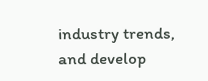industry trends, and develop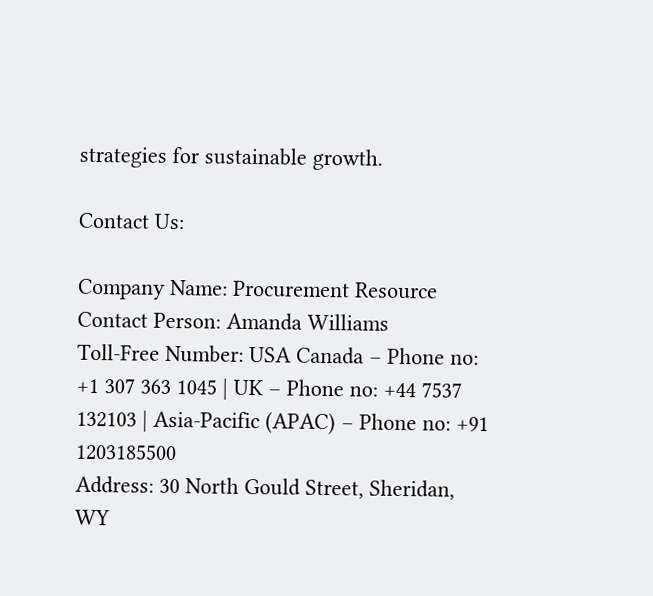strategies for sustainable growth.

Contact Us:

Company Name: Procurement Resource
Contact Person: Amanda Williams
Toll-Free Number: USA Canada – Phone no: +1 307 363 1045 | UK – Phone no: +44 7537 132103 | Asia-Pacific (APAC) – Phone no: +91 1203185500
Address: 30 North Gould Street, Sheridan, WY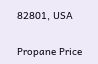82801, USA

Propane Price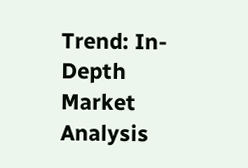Trend: In-Depth Market Analysis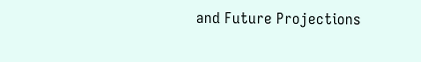and Future Projections